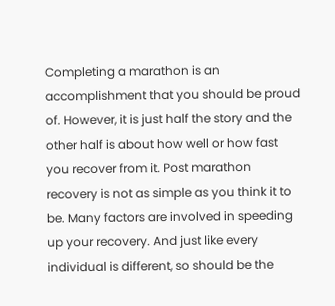Completing a marathon is an accomplishment that you should be proud of. However, it is just half the story and the other half is about how well or how fast you recover from it. Post marathon recovery is not as simple as you think it to be. Many factors are involved in speeding up your recovery. And just like every individual is different, so should be the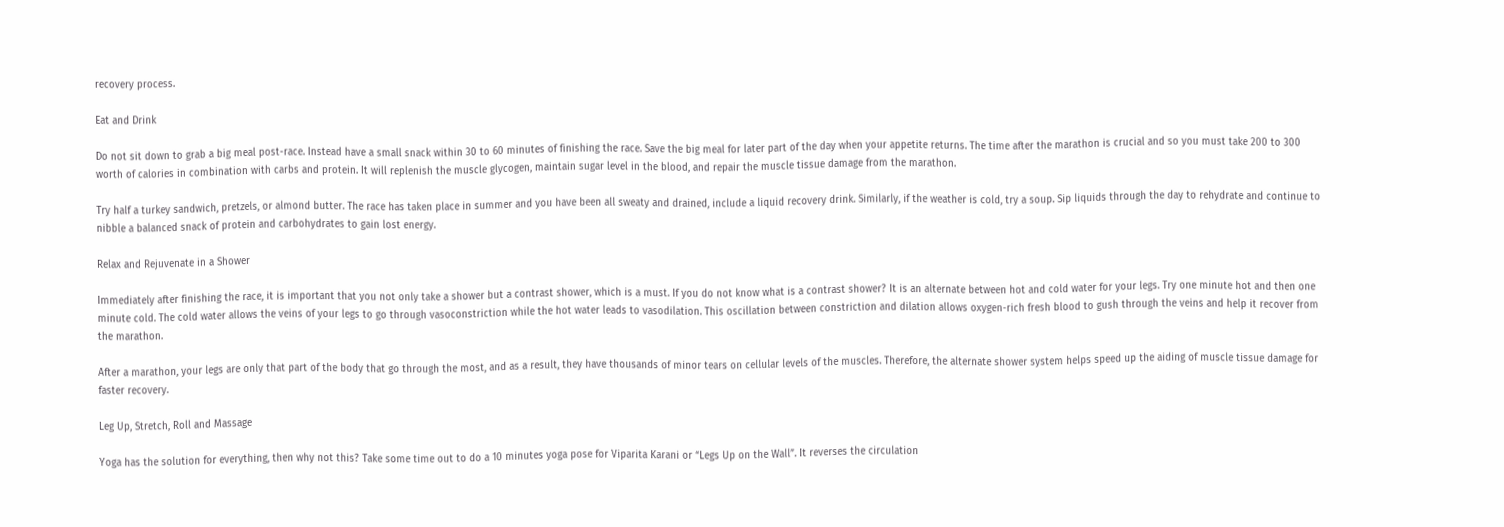recovery process.

Eat and Drink

Do not sit down to grab a big meal post-race. Instead have a small snack within 30 to 60 minutes of finishing the race. Save the big meal for later part of the day when your appetite returns. The time after the marathon is crucial and so you must take 200 to 300 worth of calories in combination with carbs and protein. It will replenish the muscle glycogen, maintain sugar level in the blood, and repair the muscle tissue damage from the marathon.

Try half a turkey sandwich, pretzels, or almond butter. The race has taken place in summer and you have been all sweaty and drained, include a liquid recovery drink. Similarly, if the weather is cold, try a soup. Sip liquids through the day to rehydrate and continue to nibble a balanced snack of protein and carbohydrates to gain lost energy.

Relax and Rejuvenate in a Shower

Immediately after finishing the race, it is important that you not only take a shower but a contrast shower, which is a must. If you do not know what is a contrast shower? It is an alternate between hot and cold water for your legs. Try one minute hot and then one minute cold. The cold water allows the veins of your legs to go through vasoconstriction while the hot water leads to vasodilation. This oscillation between constriction and dilation allows oxygen-rich fresh blood to gush through the veins and help it recover from the marathon.

After a marathon, your legs are only that part of the body that go through the most, and as a result, they have thousands of minor tears on cellular levels of the muscles. Therefore, the alternate shower system helps speed up the aiding of muscle tissue damage for faster recovery.

Leg Up, Stretch, Roll and Massage

Yoga has the solution for everything, then why not this? Take some time out to do a 10 minutes yoga pose for Viparita Karani or “Legs Up on the Wall”. It reverses the circulation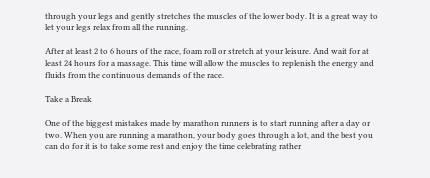through your legs and gently stretches the muscles of the lower body. It is a great way to let your legs relax from all the running.

After at least 2 to 6 hours of the race, foam roll or stretch at your leisure. And wait for at least 24 hours for a massage. This time will allow the muscles to replenish the energy and fluids from the continuous demands of the race.

Take a Break

One of the biggest mistakes made by marathon runners is to start running after a day or two. When you are running a marathon, your body goes through a lot, and the best you can do for it is to take some rest and enjoy the time celebrating rather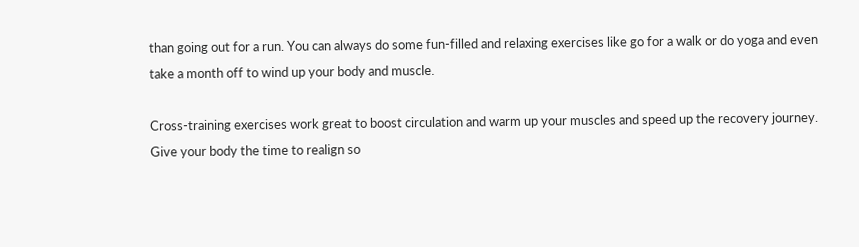than going out for a run. You can always do some fun-filled and relaxing exercises like go for a walk or do yoga and even take a month off to wind up your body and muscle.

Cross-training exercises work great to boost circulation and warm up your muscles and speed up the recovery journey. Give your body the time to realign so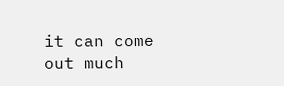it can come out much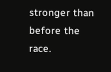stronger than before the race.